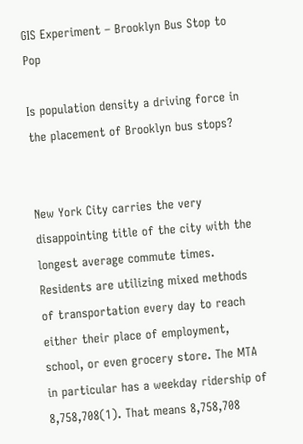GIS Experiment – Brooklyn Bus Stop to Pop

Is population density a driving force in the placement of Brooklyn bus stops?


New York City carries the very disappointing title of the city with the longest average commute times. Residents are utilizing mixed methods of transportation every day to reach either their place of employment, school, or even grocery store. The MTA in particular has a weekday ridership of 8,758,708(1). That means 8,758,708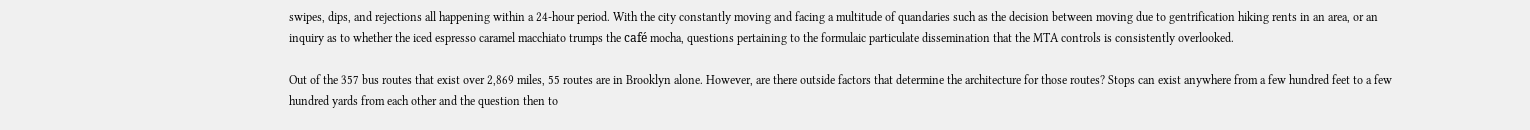swipes, dips, and rejections all happening within a 24-hour period. With the city constantly moving and facing a multitude of quandaries such as the decision between moving due to gentrification hiking rents in an area, or an inquiry as to whether the iced espresso caramel macchiato trumps the café mocha, questions pertaining to the formulaic particulate dissemination that the MTA controls is consistently overlooked.

Out of the 357 bus routes that exist over 2,869 miles, 55 routes are in Brooklyn alone. However, are there outside factors that determine the architecture for those routes? Stops can exist anywhere from a few hundred feet to a few hundred yards from each other and the question then to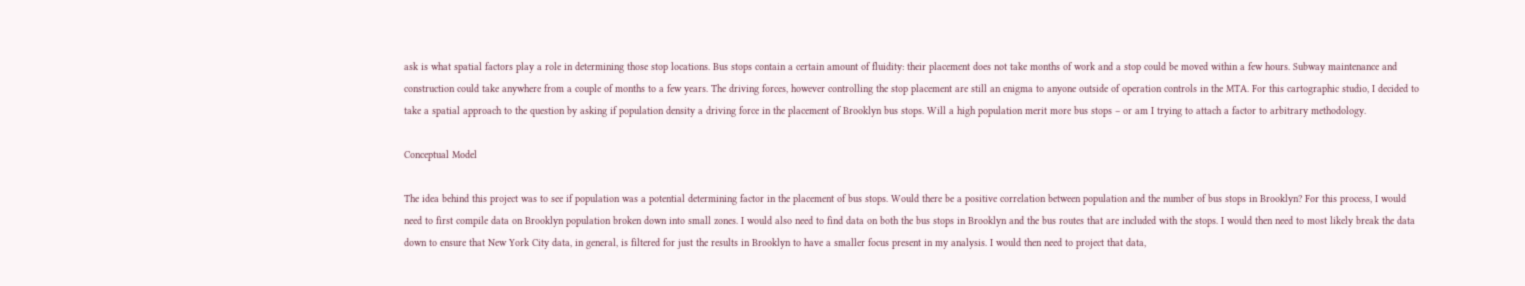ask is what spatial factors play a role in determining those stop locations. Bus stops contain a certain amount of fluidity: their placement does not take months of work and a stop could be moved within a few hours. Subway maintenance and construction could take anywhere from a couple of months to a few years. The driving forces, however controlling the stop placement are still an enigma to anyone outside of operation controls in the MTA. For this cartographic studio, I decided to take a spatial approach to the question by asking if population density a driving force in the placement of Brooklyn bus stops. Will a high population merit more bus stops – or am I trying to attach a factor to arbitrary methodology.

Conceptual Model

The idea behind this project was to see if population was a potential determining factor in the placement of bus stops. Would there be a positive correlation between population and the number of bus stops in Brooklyn? For this process, I would need to first compile data on Brooklyn population broken down into small zones. I would also need to find data on both the bus stops in Brooklyn and the bus routes that are included with the stops. I would then need to most likely break the data down to ensure that New York City data, in general, is filtered for just the results in Brooklyn to have a smaller focus present in my analysis. I would then need to project that data,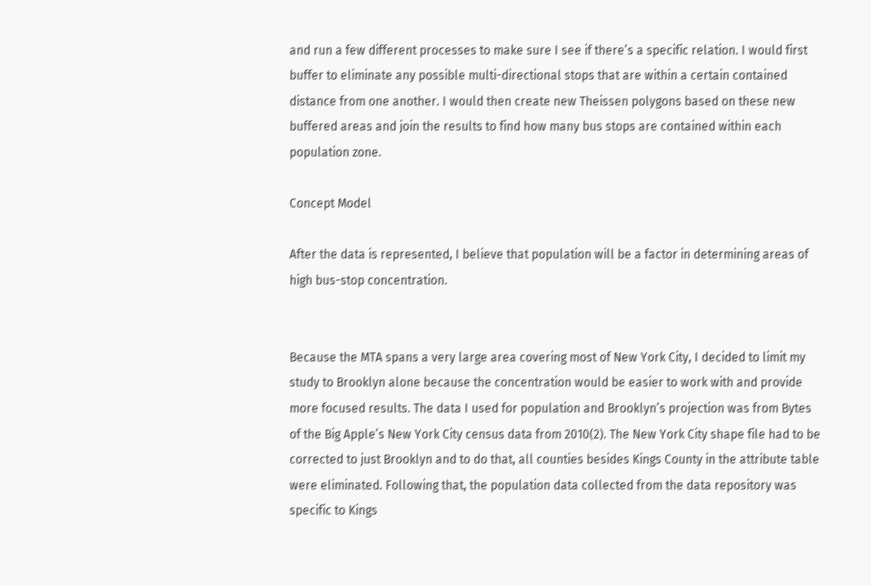and run a few different processes to make sure I see if there’s a specific relation. I would first buffer to eliminate any possible multi-directional stops that are within a certain contained distance from one another. I would then create new Theissen polygons based on these new buffered areas and join the results to find how many bus stops are contained within each population zone.

Concept Model

After the data is represented, I believe that population will be a factor in determining areas of high bus-stop concentration.


Because the MTA spans a very large area covering most of New York City, I decided to limit my study to Brooklyn alone because the concentration would be easier to work with and provide more focused results. The data I used for population and Brooklyn’s projection was from Bytes of the Big Apple’s New York City census data from 2010(2). The New York City shape file had to be corrected to just Brooklyn and to do that, all counties besides Kings County in the attribute table were eliminated. Following that, the population data collected from the data repository was specific to Kings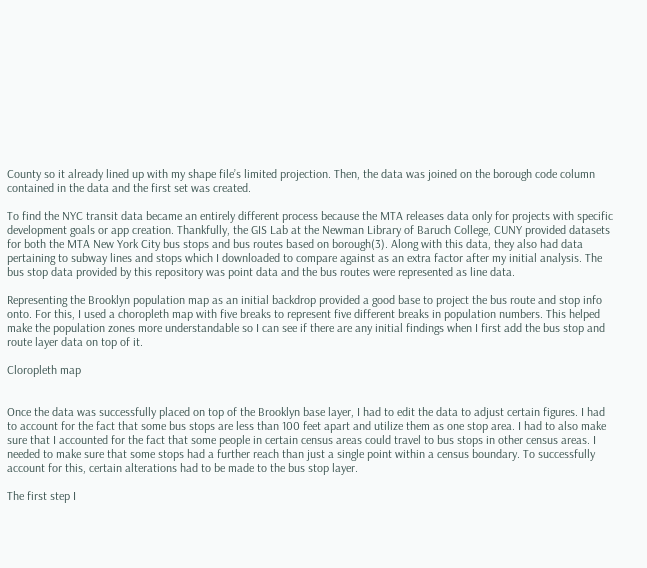County so it already lined up with my shape file’s limited projection. Then, the data was joined on the borough code column contained in the data and the first set was created.

To find the NYC transit data became an entirely different process because the MTA releases data only for projects with specific development goals or app creation. Thankfully, the GIS Lab at the Newman Library of Baruch College, CUNY provided datasets for both the MTA New York City bus stops and bus routes based on borough(3). Along with this data, they also had data pertaining to subway lines and stops which I downloaded to compare against as an extra factor after my initial analysis. The bus stop data provided by this repository was point data and the bus routes were represented as line data.

Representing the Brooklyn population map as an initial backdrop provided a good base to project the bus route and stop info onto. For this, I used a choropleth map with five breaks to represent five different breaks in population numbers. This helped make the population zones more understandable so I can see if there are any initial findings when I first add the bus stop and route layer data on top of it.

Cloropleth map


Once the data was successfully placed on top of the Brooklyn base layer, I had to edit the data to adjust certain figures. I had to account for the fact that some bus stops are less than 100 feet apart and utilize them as one stop area. I had to also make sure that I accounted for the fact that some people in certain census areas could travel to bus stops in other census areas. I needed to make sure that some stops had a further reach than just a single point within a census boundary. To successfully account for this, certain alterations had to be made to the bus stop layer.

The first step I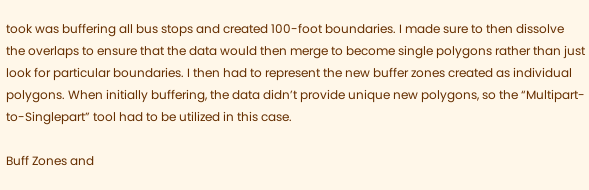took was buffering all bus stops and created 100-foot boundaries. I made sure to then dissolve the overlaps to ensure that the data would then merge to become single polygons rather than just look for particular boundaries. I then had to represent the new buffer zones created as individual polygons. When initially buffering, the data didn’t provide unique new polygons, so the “Multipart-to-Singlepart” tool had to be utilized in this case.

Buff Zones and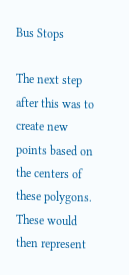Bus Stops

The next step after this was to create new points based on the centers of these polygons. These would then represent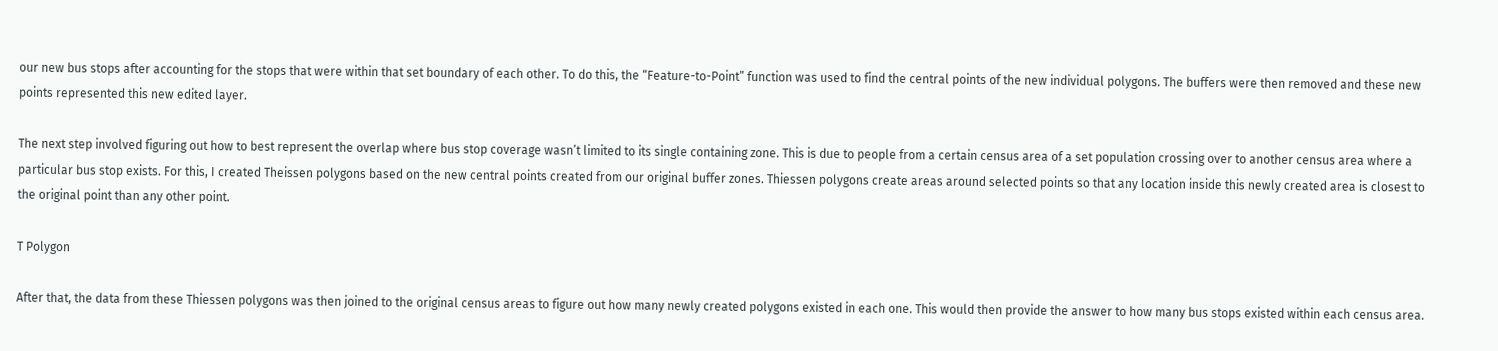our new bus stops after accounting for the stops that were within that set boundary of each other. To do this, the “Feature-to-Point” function was used to find the central points of the new individual polygons. The buffers were then removed and these new points represented this new edited layer.

The next step involved figuring out how to best represent the overlap where bus stop coverage wasn’t limited to its single containing zone. This is due to people from a certain census area of a set population crossing over to another census area where a particular bus stop exists. For this, I created Theissen polygons based on the new central points created from our original buffer zones. Thiessen polygons create areas around selected points so that any location inside this newly created area is closest to the original point than any other point.

T Polygon

After that, the data from these Thiessen polygons was then joined to the original census areas to figure out how many newly created polygons existed in each one. This would then provide the answer to how many bus stops existed within each census area.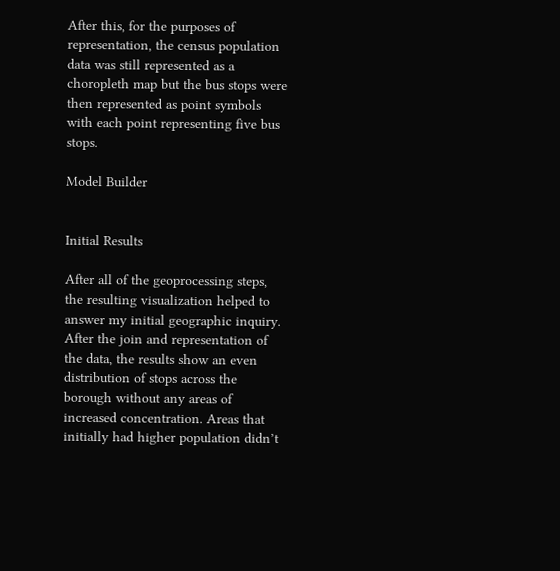After this, for the purposes of representation, the census population data was still represented as a choropleth map but the bus stops were then represented as point symbols with each point representing five bus stops.

Model Builder


Initial Results

After all of the geoprocessing steps, the resulting visualization helped to answer my initial geographic inquiry. After the join and representation of the data, the results show an even distribution of stops across the borough without any areas of increased concentration. Areas that initially had higher population didn’t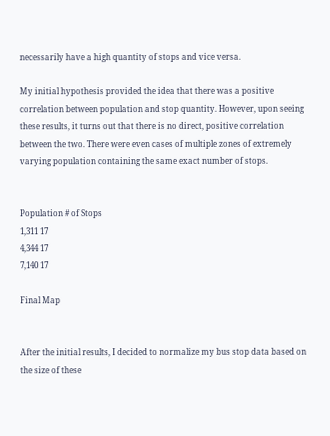necessarily have a high quantity of stops and vice versa.

My initial hypothesis provided the idea that there was a positive correlation between population and stop quantity. However, upon seeing these results, it turns out that there is no direct, positive correlation between the two. There were even cases of multiple zones of extremely varying population containing the same exact number of stops.


Population # of Stops
1,311 17
4,344 17
7,140 17

Final Map


After the initial results, I decided to normalize my bus stop data based on the size of these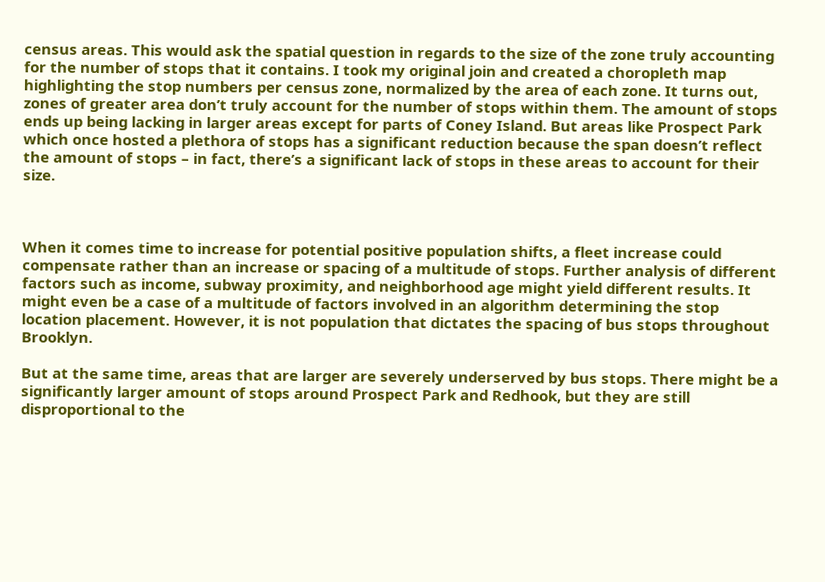census areas. This would ask the spatial question in regards to the size of the zone truly accounting for the number of stops that it contains. I took my original join and created a choropleth map highlighting the stop numbers per census zone, normalized by the area of each zone. It turns out, zones of greater area don’t truly account for the number of stops within them. The amount of stops ends up being lacking in larger areas except for parts of Coney Island. But areas like Prospect Park which once hosted a plethora of stops has a significant reduction because the span doesn’t reflect the amount of stops – in fact, there’s a significant lack of stops in these areas to account for their size.



When it comes time to increase for potential positive population shifts, a fleet increase could compensate rather than an increase or spacing of a multitude of stops. Further analysis of different factors such as income, subway proximity, and neighborhood age might yield different results. It might even be a case of a multitude of factors involved in an algorithm determining the stop location placement. However, it is not population that dictates the spacing of bus stops throughout Brooklyn.

But at the same time, areas that are larger are severely underserved by bus stops. There might be a significantly larger amount of stops around Prospect Park and Redhook, but they are still disproportional to the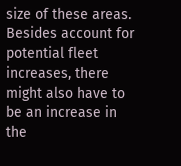size of these areas. Besides account for potential fleet increases, there might also have to be an increase in the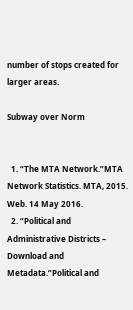number of stops created for larger areas.

Subway over Norm


  1. “The MTA Network.”MTA Network Statistics. MTA, 2015. Web. 14 May 2016.
  2. “Political and Administrative Districts – Download and Metadata.”Political and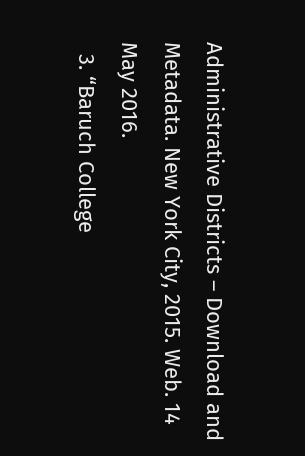Administrative Districts – Download and Metadata. New York City, 2015. Web. 14 May 2016.
  3. “Baruch College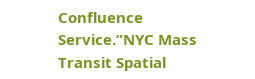Confluence Service.”NYC Mass Transit Spatial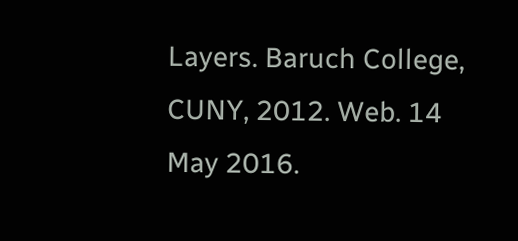Layers. Baruch College, CUNY, 2012. Web. 14 May 2016.